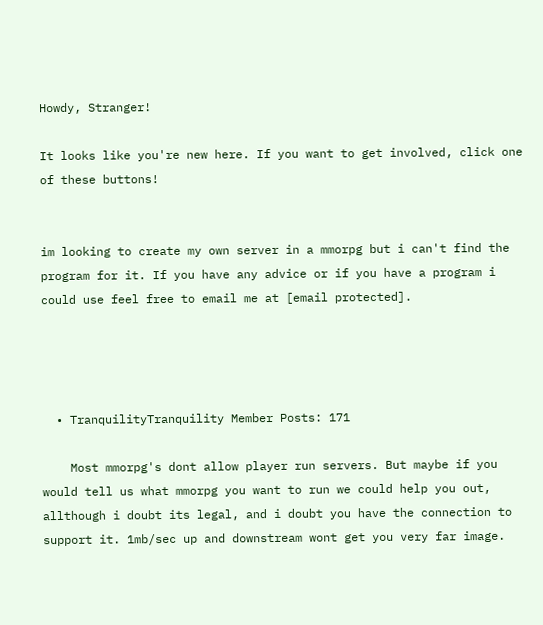Howdy, Stranger!

It looks like you're new here. If you want to get involved, click one of these buttons!


im looking to create my own server in a mmorpg but i can't find the program for it. If you have any advice or if you have a program i could use feel free to email me at [email protected].




  • TranquilityTranquility Member Posts: 171

    Most mmorpg's dont allow player run servers. But maybe if you would tell us what mmorpg you want to run we could help you out, allthough i doubt its legal, and i doubt you have the connection to support it. 1mb/sec up and downstream wont get you very far image.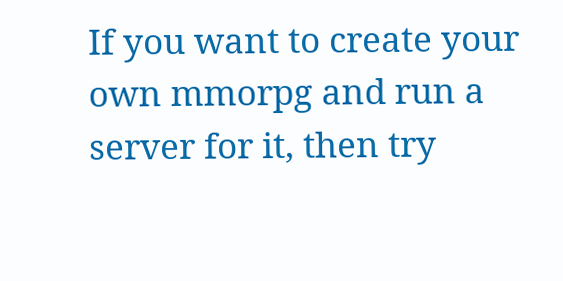If you want to create your own mmorpg and run a server for it, then try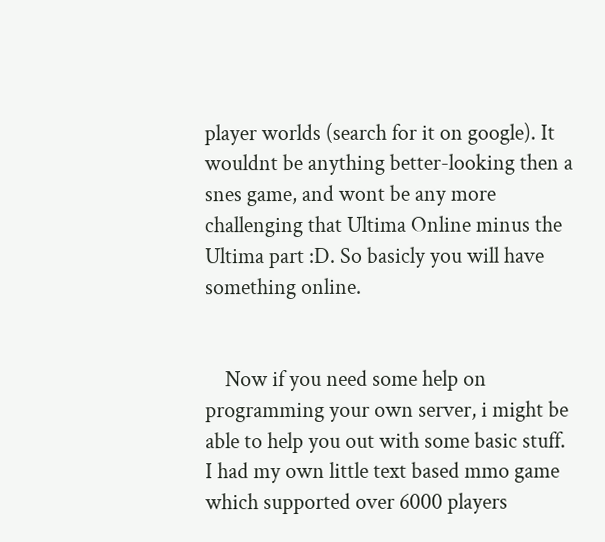player worlds (search for it on google). It wouldnt be anything better-looking then a snes game, and wont be any more challenging that Ultima Online minus the Ultima part :D. So basicly you will have something online.


    Now if you need some help on programming your own server, i might be able to help you out with some basic stuff. I had my own little text based mmo game which supported over 6000 players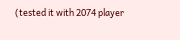(tested it with 2074 player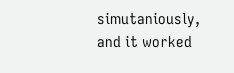simutaniously, and it worked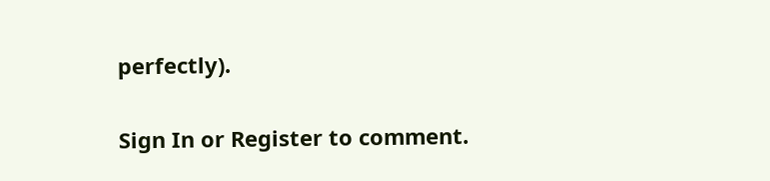perfectly).

Sign In or Register to comment.